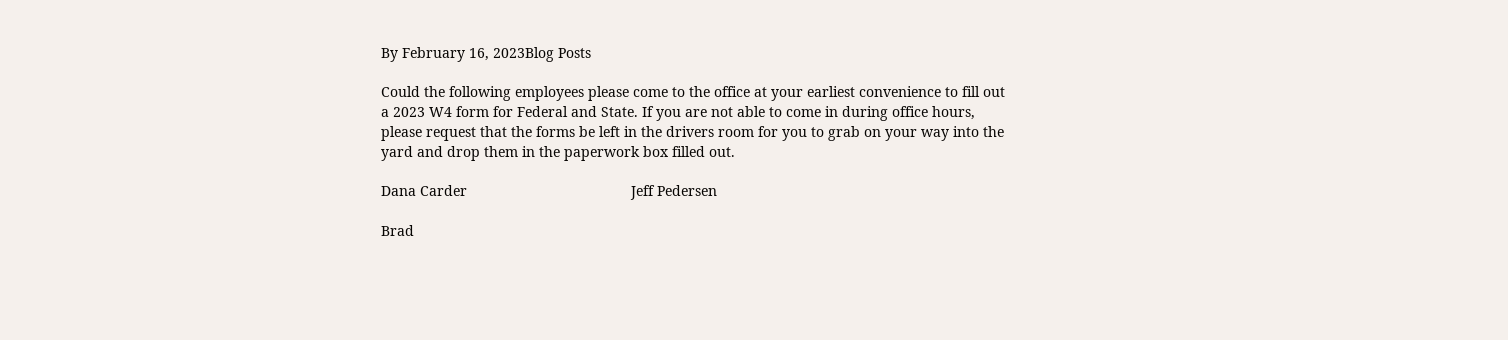By February 16, 2023Blog Posts

Could the following employees please come to the office at your earliest convenience to fill out a 2023 W4 form for Federal and State. If you are not able to come in during office hours, please request that the forms be left in the drivers room for you to grab on your way into the yard and drop them in the paperwork box filled out.

Dana Carder                                         Jeff Pedersen

Brad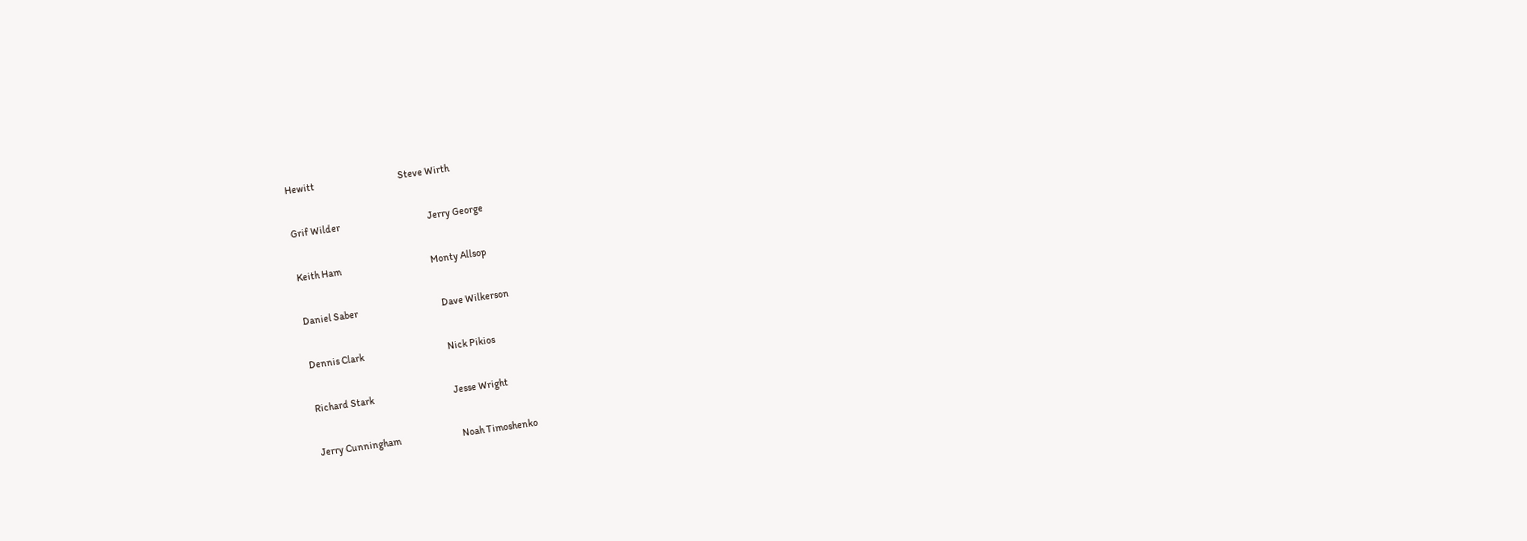Hewitt                                          Steve Wirth

Grif Wilder                                            Jerry George

Keith Ham                                             Monty Allsop

Daniel Saber                                          Dave Wilkerson

Dennis Clark                                          Nick Pikios

Richard Stark                                        Jesse Wright

Jerry Cunningham                               Noah Timoshenko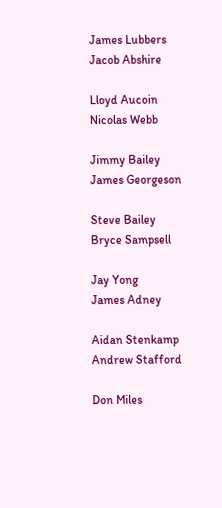James Lubbers                                      Jacob Abshire

Lloyd Aucoin                                         Nicolas Webb

Jimmy Bailey                                        James Georgeson

Steve Bailey                                          Bryce Sampsell

Jay Yong                                               James Adney

Aidan Stenkamp                                Andrew Stafford

Don Miles